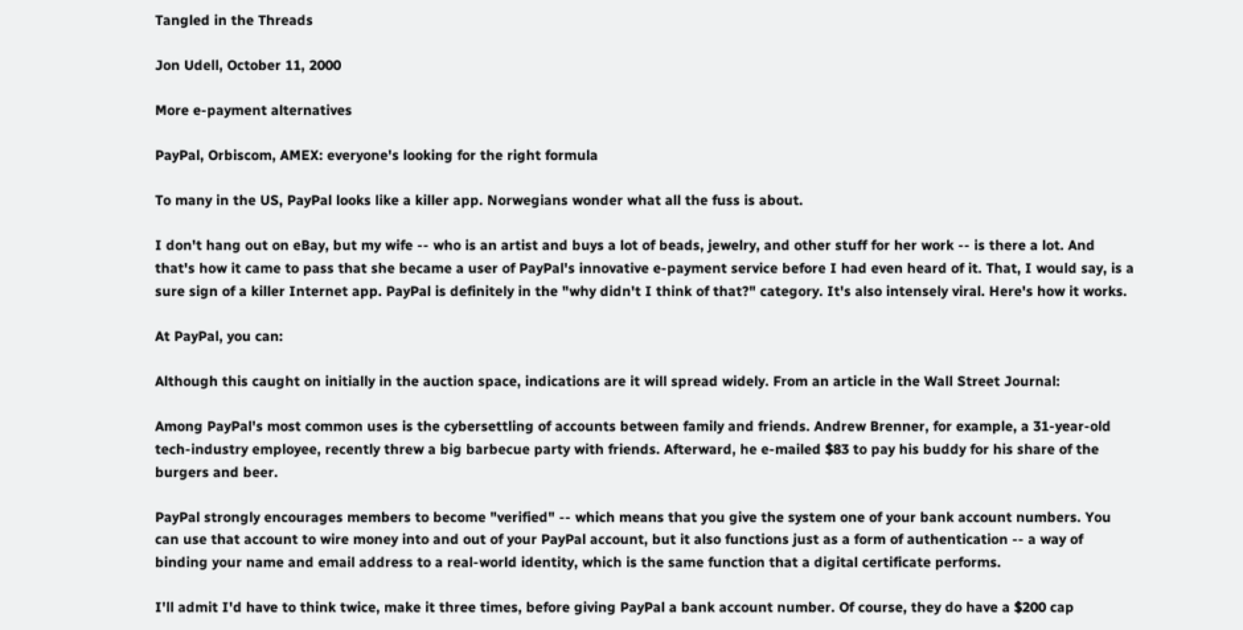Tangled in the Threads

Jon Udell, October 11, 2000

More e-payment alternatives

PayPal, Orbiscom, AMEX: everyone's looking for the right formula

To many in the US, PayPal looks like a killer app. Norwegians wonder what all the fuss is about.

I don't hang out on eBay, but my wife -- who is an artist and buys a lot of beads, jewelry, and other stuff for her work -- is there a lot. And that's how it came to pass that she became a user of PayPal's innovative e-payment service before I had even heard of it. That, I would say, is a sure sign of a killer Internet app. PayPal is definitely in the "why didn't I think of that?" category. It's also intensely viral. Here's how it works.

At PayPal, you can:

Although this caught on initially in the auction space, indications are it will spread widely. From an article in the Wall Street Journal:

Among PayPal's most common uses is the cybersettling of accounts between family and friends. Andrew Brenner, for example, a 31-year-old tech-industry employee, recently threw a big barbecue party with friends. Afterward, he e-mailed $83 to pay his buddy for his share of the burgers and beer.

PayPal strongly encourages members to become "verified" -- which means that you give the system one of your bank account numbers. You can use that account to wire money into and out of your PayPal account, but it also functions just as a form of authentication -- a way of binding your name and email address to a real-world identity, which is the same function that a digital certificate performs.

I'll admit I'd have to think twice, make it three times, before giving PayPal a bank account number. Of course, they do have a $200 cap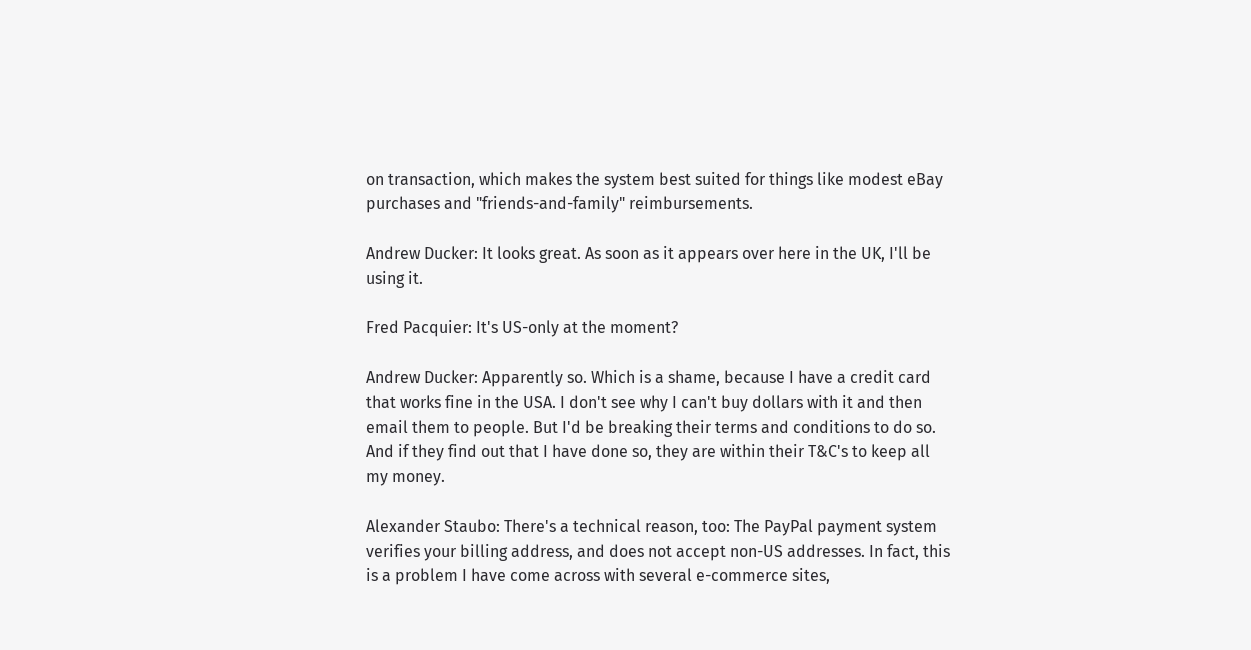on transaction, which makes the system best suited for things like modest eBay purchases and "friends-and-family" reimbursements.

Andrew Ducker: It looks great. As soon as it appears over here in the UK, I'll be using it.

Fred Pacquier: It's US-only at the moment?

Andrew Ducker: Apparently so. Which is a shame, because I have a credit card that works fine in the USA. I don't see why I can't buy dollars with it and then email them to people. But I'd be breaking their terms and conditions to do so. And if they find out that I have done so, they are within their T&C's to keep all my money.

Alexander Staubo: There's a technical reason, too: The PayPal payment system verifies your billing address, and does not accept non-US addresses. In fact, this is a problem I have come across with several e-commerce sites,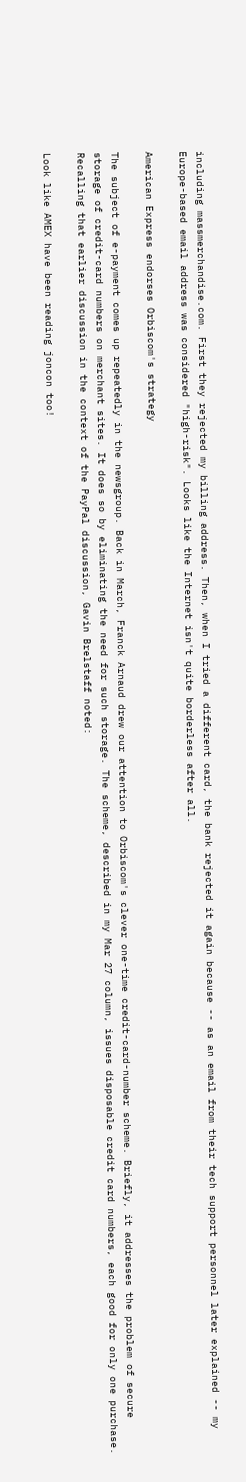including massmerchandise.com. First they rejected my billing address. Then, when I tried a different card, the bank rejected it again because -- as an email from their tech support personnel later explained -- my Europe-based email address was considered "high-risk". Looks like the Internet isn't quite borderless after all.

American Express endorses Orbiscom's strategy

The subject of e-payment comes up repeatedly in the newsgroup. Back in March, Franck Arnaud drew our attention to Orbiscom's clever one-time credit-card-number scheme. Briefly, it addresses the problem of secure storage of credit-card numbers on merchant sites. It does so by eliminating the need for such storage. The scheme, described in my Mar 27 column, issues disposable credit card numbers, each good for only one purchase. Recalling that earlier discussion in the context of the PayPal discussion, Gavin Brelstaff noted:

Look like AMEX have been reading joncon too!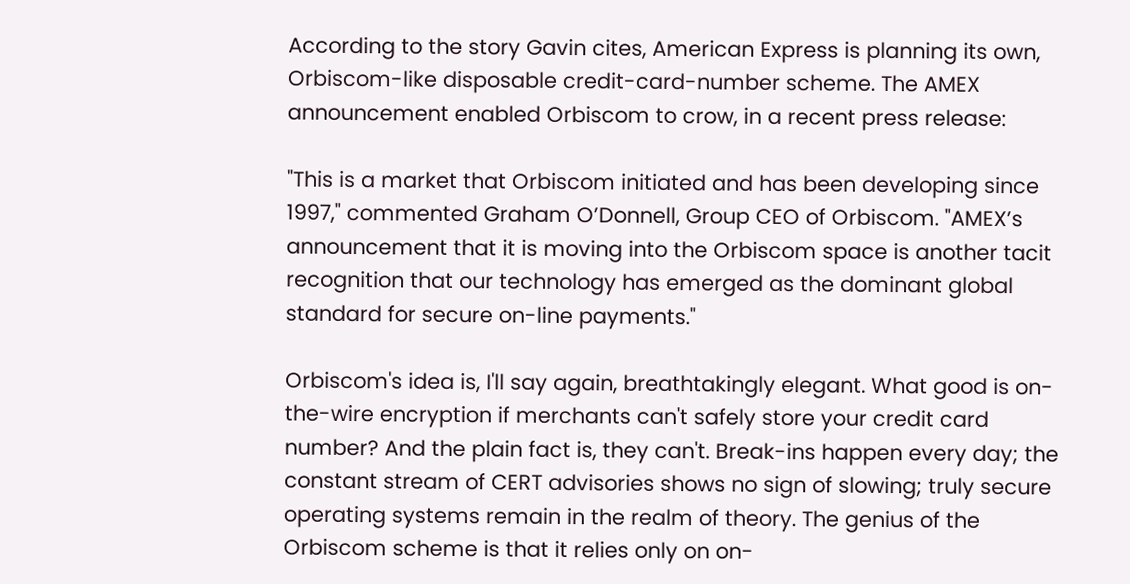According to the story Gavin cites, American Express is planning its own, Orbiscom-like disposable credit-card-number scheme. The AMEX announcement enabled Orbiscom to crow, in a recent press release:

"This is a market that Orbiscom initiated and has been developing since 1997," commented Graham O’Donnell, Group CEO of Orbiscom. "AMEX’s announcement that it is moving into the Orbiscom space is another tacit recognition that our technology has emerged as the dominant global standard for secure on-line payments."

Orbiscom's idea is, I'll say again, breathtakingly elegant. What good is on-the-wire encryption if merchants can't safely store your credit card number? And the plain fact is, they can't. Break-ins happen every day; the constant stream of CERT advisories shows no sign of slowing; truly secure operating systems remain in the realm of theory. The genius of the Orbiscom scheme is that it relies only on on-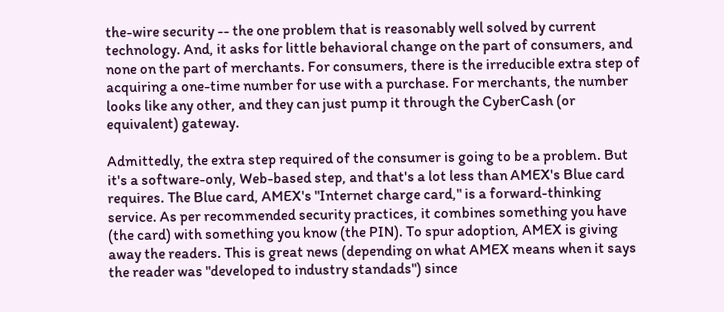the-wire security -- the one problem that is reasonably well solved by current technology. And, it asks for little behavioral change on the part of consumers, and none on the part of merchants. For consumers, there is the irreducible extra step of acquiring a one-time number for use with a purchase. For merchants, the number looks like any other, and they can just pump it through the CyberCash (or equivalent) gateway.

Admittedly, the extra step required of the consumer is going to be a problem. But it's a software-only, Web-based step, and that's a lot less than AMEX's Blue card requires. The Blue card, AMEX's "Internet charge card," is a forward-thinking service. As per recommended security practices, it combines something you have (the card) with something you know (the PIN). To spur adoption, AMEX is giving away the readers. This is great news (depending on what AMEX means when it says the reader was "developed to industry standads") since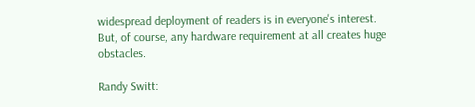widespread deployment of readers is in everyone's interest. But, of course, any hardware requirement at all creates huge obstacles.

Randy Switt: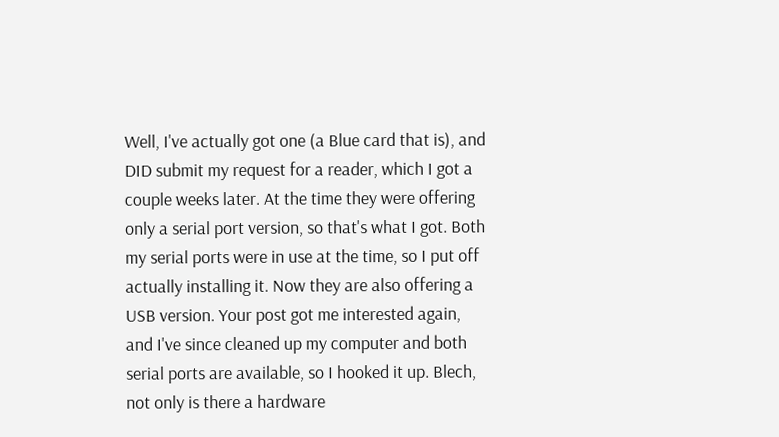Well, I've actually got one (a Blue card that is), and DID submit my request for a reader, which I got a couple weeks later. At the time they were offering only a serial port version, so that's what I got. Both my serial ports were in use at the time, so I put off actually installing it. Now they are also offering a USB version. Your post got me interested again, and I've since cleaned up my computer and both serial ports are available, so I hooked it up. Blech, not only is there a hardware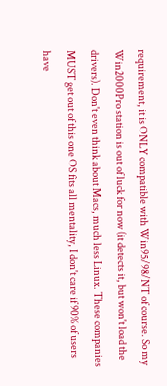requirement, it is ONLY compatible with Win95/98/NT of course. So my Win2000Pro station is out of luck for now (it detects it, but won't load the drivers). Don't even think about Macs, much less Linux. These companies MUST get out of this one OS fits all mentality, I don't care if 90% of users have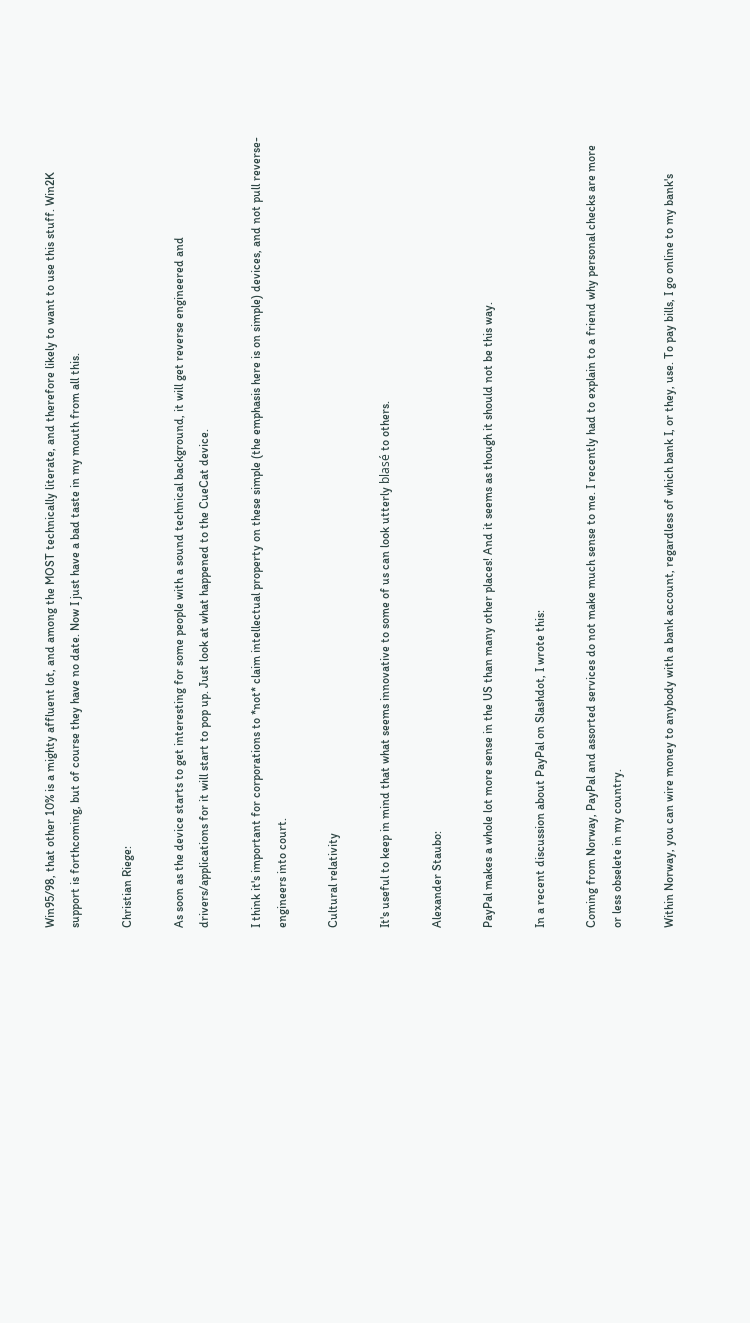Win95/98, that other 10% is a mighty affluent lot, and among the MOST technically literate, and therefore likely to want to use this stuff. Win2K support is forthcoming, but of course they have no date. Now I just have a bad taste in my mouth from all this.

Christian Riege:

As soon as the device starts to get interesting for some people with a sound technical background, it will get reverse engineered and drivers/applications for it will start to pop up. Just look at what happened to the CueCat device.

I think it's important for corporations to *not* claim intellectual property on these simple (the emphasis here is on simple) devices, and not pull reverse-engineers into court.

Cultural relativity

It's useful to keep in mind that what seems innovative to some of us can look utterly blasé to others.

Alexander Staubo:

PayPal makes a whole lot more sense in the US than many other places! And it seems as though it should not be this way.

In a recent discussion about PayPal on Slashdot, I wrote this:

Coming from Norway, PayPal and assorted services do not make much sense to me. I recently had to explain to a friend why personal checks are more or less obselete in my country.

Within Norway, you can wire money to anybody with a bank account, regardless of which bank I, or they, use. To pay bills, I go online to my bank's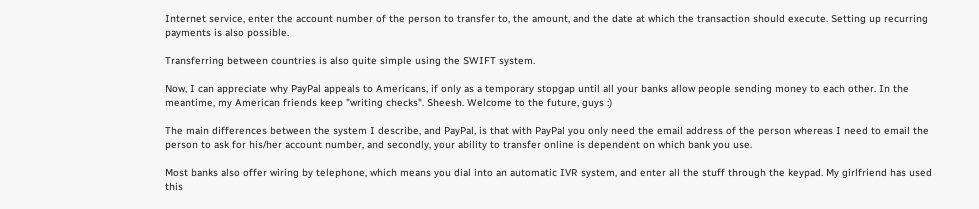Internet service, enter the account number of the person to transfer to, the amount, and the date at which the transaction should execute. Setting up recurring payments is also possible.

Transferring between countries is also quite simple using the SWIFT system.

Now, I can appreciate why PayPal appeals to Americans, if only as a temporary stopgap until all your banks allow people sending money to each other. In the meantime, my American friends keep "writing checks". Sheesh. Welcome to the future, guys :)

The main differences between the system I describe, and PayPal, is that with PayPal you only need the email address of the person whereas I need to email the person to ask for his/her account number, and secondly, your ability to transfer online is dependent on which bank you use.

Most banks also offer wiring by telephone, which means you dial into an automatic IVR system, and enter all the stuff through the keypad. My girlfriend has used this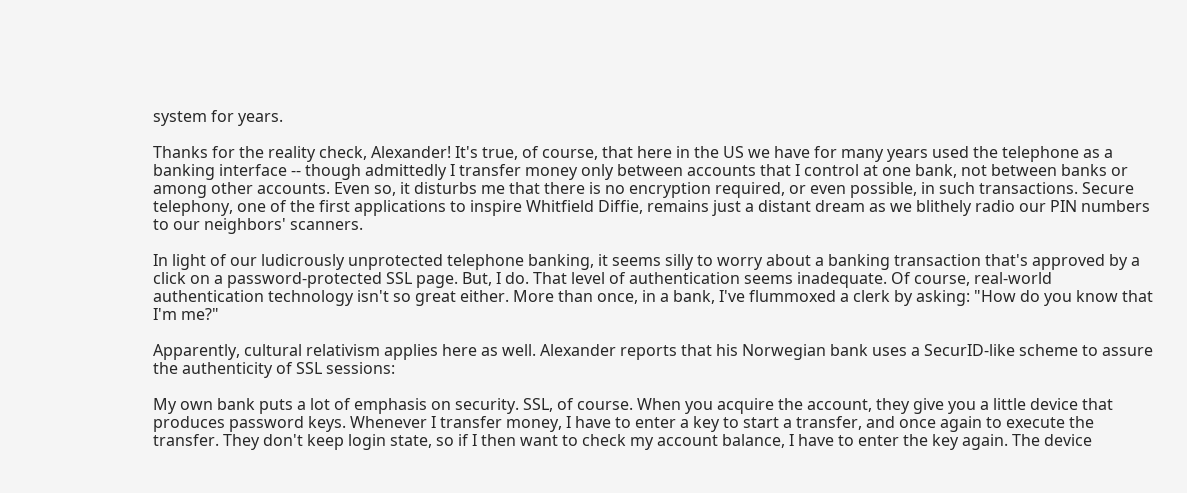system for years.

Thanks for the reality check, Alexander! It's true, of course, that here in the US we have for many years used the telephone as a banking interface -- though admittedly I transfer money only between accounts that I control at one bank, not between banks or among other accounts. Even so, it disturbs me that there is no encryption required, or even possible, in such transactions. Secure telephony, one of the first applications to inspire Whitfield Diffie, remains just a distant dream as we blithely radio our PIN numbers to our neighbors' scanners.

In light of our ludicrously unprotected telephone banking, it seems silly to worry about a banking transaction that's approved by a click on a password-protected SSL page. But, I do. That level of authentication seems inadequate. Of course, real-world authentication technology isn't so great either. More than once, in a bank, I've flummoxed a clerk by asking: "How do you know that I'm me?"

Apparently, cultural relativism applies here as well. Alexander reports that his Norwegian bank uses a SecurID-like scheme to assure the authenticity of SSL sessions:

My own bank puts a lot of emphasis on security. SSL, of course. When you acquire the account, they give you a little device that produces password keys. Whenever I transfer money, I have to enter a key to start a transfer, and once again to execute the transfer. They don't keep login state, so if I then want to check my account balance, I have to enter the key again. The device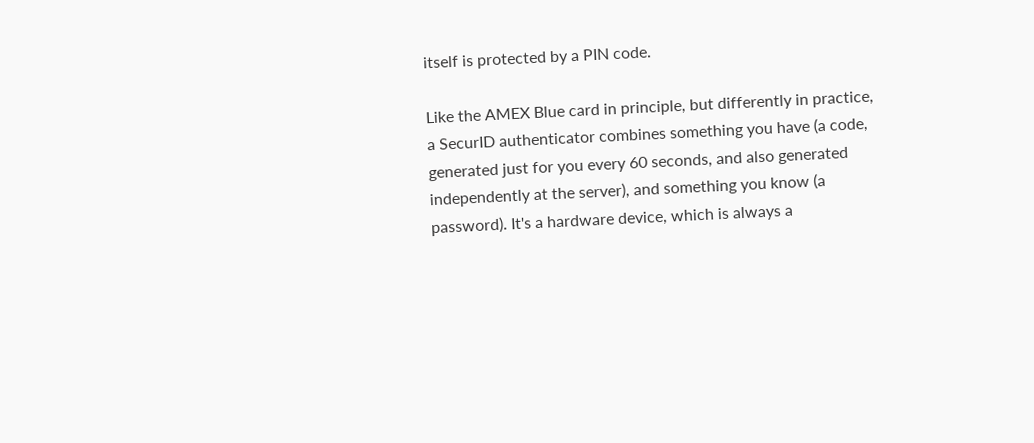itself is protected by a PIN code.

Like the AMEX Blue card in principle, but differently in practice, a SecurID authenticator combines something you have (a code, generated just for you every 60 seconds, and also generated independently at the server), and something you know (a password). It's a hardware device, which is always a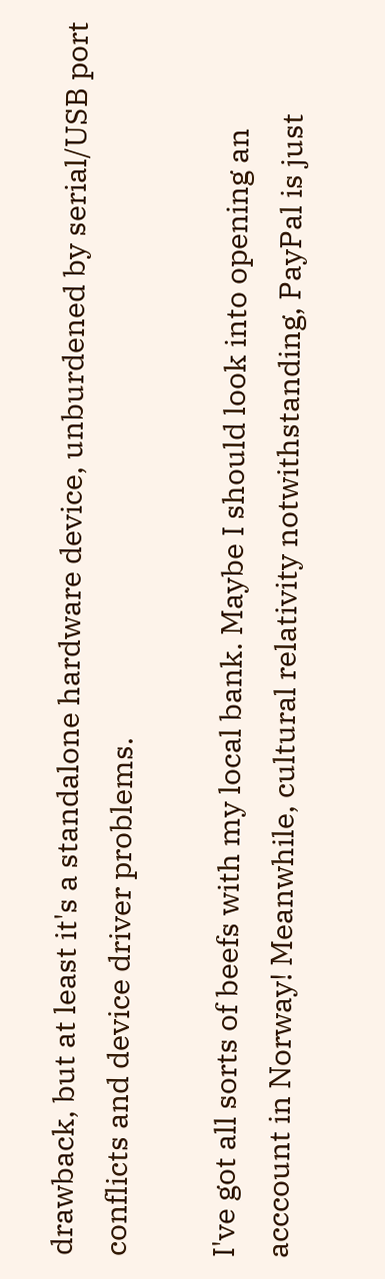drawback, but at least it's a standalone hardware device, unburdened by serial/USB port conflicts and device driver problems.

I've got all sorts of beefs with my local bank. Maybe I should look into opening an acccount in Norway! Meanwhile, cultural relativity notwithstanding, PayPal is just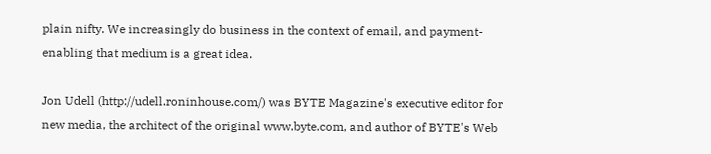plain nifty. We increasingly do business in the context of email, and payment-enabling that medium is a great idea.

Jon Udell (http://udell.roninhouse.com/) was BYTE Magazine's executive editor for new media, the architect of the original www.byte.com, and author of BYTE's Web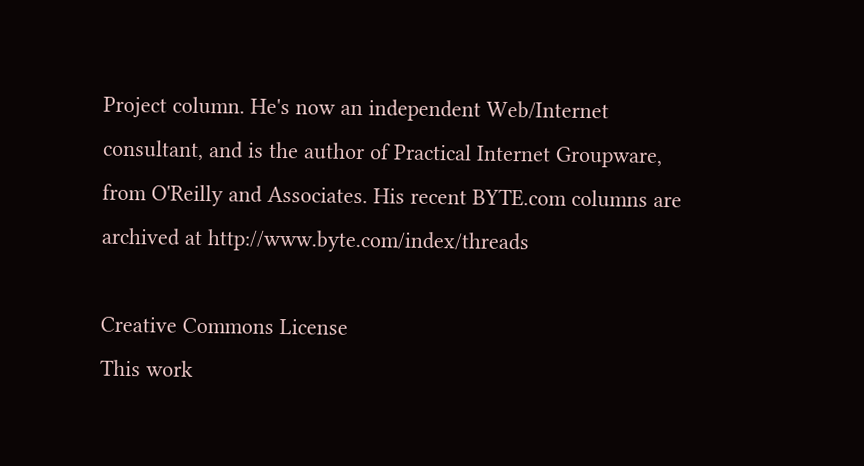Project column. He's now an independent Web/Internet consultant, and is the author of Practical Internet Groupware, from O'Reilly and Associates. His recent BYTE.com columns are archived at http://www.byte.com/index/threads

Creative Commons License
This work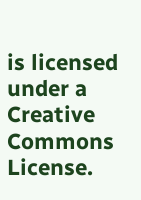is licensed under a Creative Commons License.